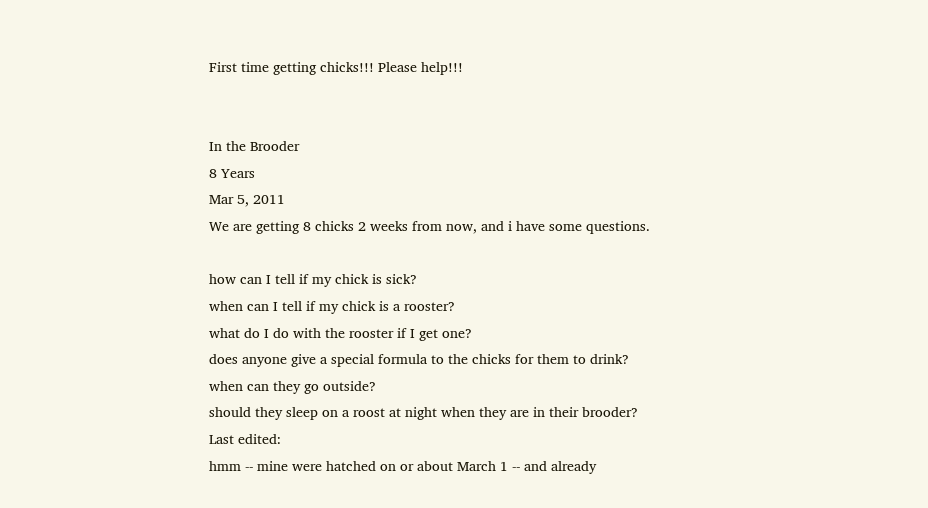First time getting chicks!!! Please help!!!


In the Brooder
8 Years
Mar 5, 2011
We are getting 8 chicks 2 weeks from now, and i have some questions.

how can I tell if my chick is sick?
when can I tell if my chick is a rooster?
what do I do with the rooster if I get one?
does anyone give a special formula to the chicks for them to drink?
when can they go outside?
should they sleep on a roost at night when they are in their brooder?
Last edited:
hmm -- mine were hatched on or about March 1 -- and already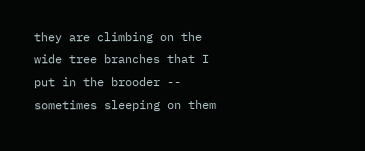they are climbing on the wide tree branches that I put in the brooder -- sometimes sleeping on them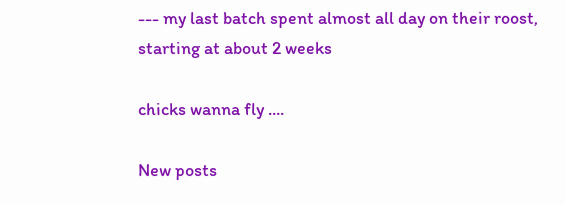--- my last batch spent almost all day on their roost, starting at about 2 weeks

chicks wanna fly ....

New posts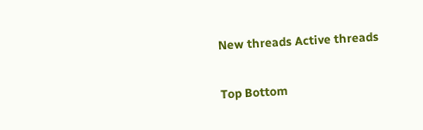New threads Active threads

Top Bottom